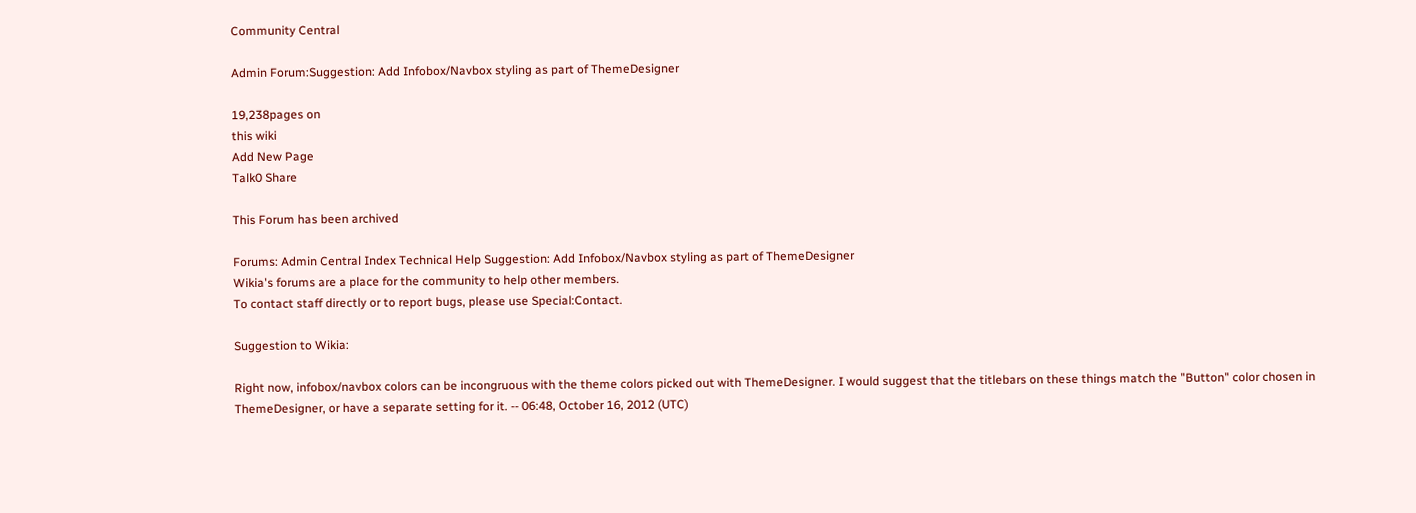Community Central

Admin Forum:Suggestion: Add Infobox/Navbox styling as part of ThemeDesigner

19,238pages on
this wiki
Add New Page
Talk0 Share

This Forum has been archived

Forums: Admin Central Index Technical Help Suggestion: Add Infobox/Navbox styling as part of ThemeDesigner
Wikia's forums are a place for the community to help other members.
To contact staff directly or to report bugs, please use Special:Contact.

Suggestion to Wikia:

Right now, infobox/navbox colors can be incongruous with the theme colors picked out with ThemeDesigner. I would suggest that the titlebars on these things match the "Button" color chosen in ThemeDesigner, or have a separate setting for it. -- 06:48, October 16, 2012 (UTC)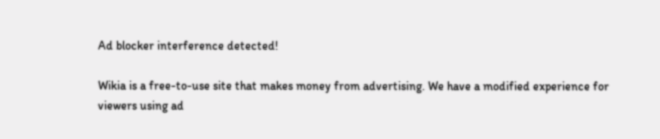Ad blocker interference detected!

Wikia is a free-to-use site that makes money from advertising. We have a modified experience for viewers using ad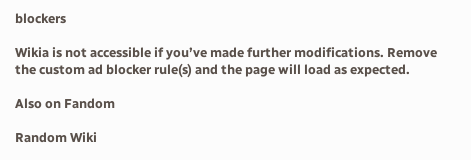blockers

Wikia is not accessible if you’ve made further modifications. Remove the custom ad blocker rule(s) and the page will load as expected.

Also on Fandom

Random Wiki